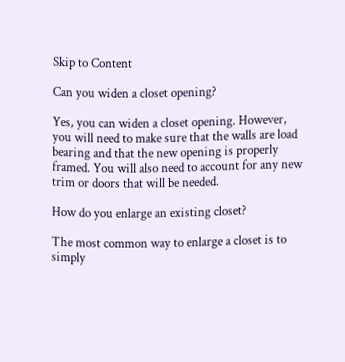Skip to Content

Can you widen a closet opening?

Yes, you can widen a closet opening. However, you will need to make sure that the walls are load bearing and that the new opening is properly framed. You will also need to account for any new trim or doors that will be needed.

How do you enlarge an existing closet?

The most common way to enlarge a closet is to simply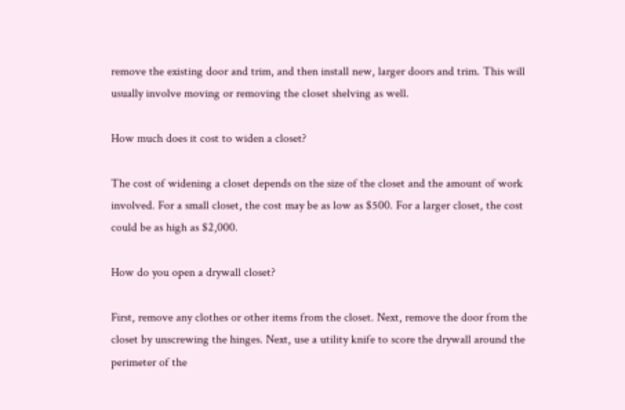remove the existing door and trim, and then install new, larger doors and trim. This will usually involve moving or removing the closet shelving as well.

How much does it cost to widen a closet?

The cost of widening a closet depends on the size of the closet and the amount of work involved. For a small closet, the cost may be as low as $500. For a larger closet, the cost could be as high as $2,000.

How do you open a drywall closet?

First, remove any clothes or other items from the closet. Next, remove the door from the closet by unscrewing the hinges. Next, use a utility knife to score the drywall around the perimeter of the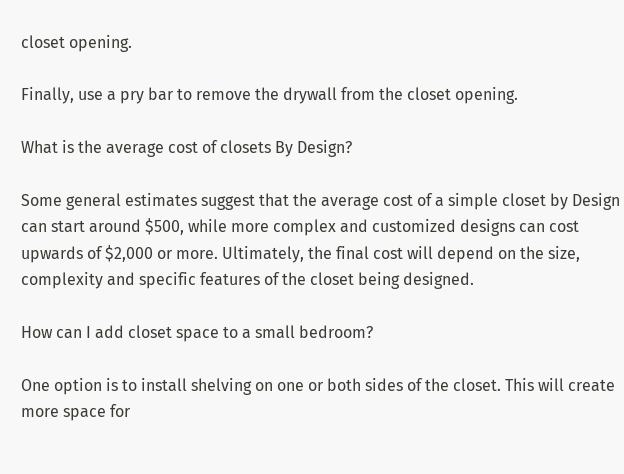closet opening.

Finally, use a pry bar to remove the drywall from the closet opening.

What is the average cost of closets By Design?

Some general estimates suggest that the average cost of a simple closet by Design can start around $500, while more complex and customized designs can cost upwards of $2,000 or more. Ultimately, the final cost will depend on the size, complexity and specific features of the closet being designed.

How can I add closet space to a small bedroom?

One option is to install shelving on one or both sides of the closet. This will create more space for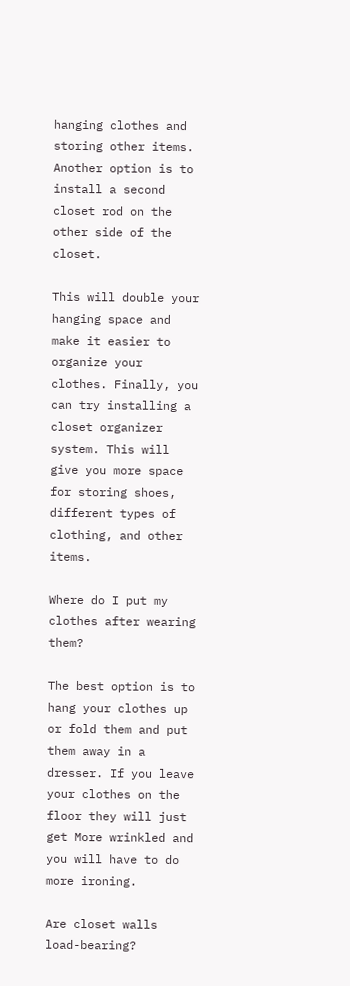hanging clothes and storing other items. Another option is to install a second closet rod on the other side of the closet.

This will double your hanging space and make it easier to organize your clothes. Finally, you can try installing a closet organizer system. This will give you more space for storing shoes, different types of clothing, and other items.

Where do I put my clothes after wearing them?

The best option is to hang your clothes up or fold them and put them away in a dresser. If you leave your clothes on the floor they will just get More wrinkled and you will have to do more ironing.

Are closet walls load-bearing?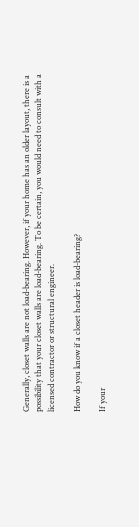Generally, closet walls are not load-bearing. However, if your home has an older layout, there is a possibility that your closet walls are load-bearing. To be certain, you would need to consult with a licensed contractor or structural engineer.

How do you know if a closet header is load-bearing?

If your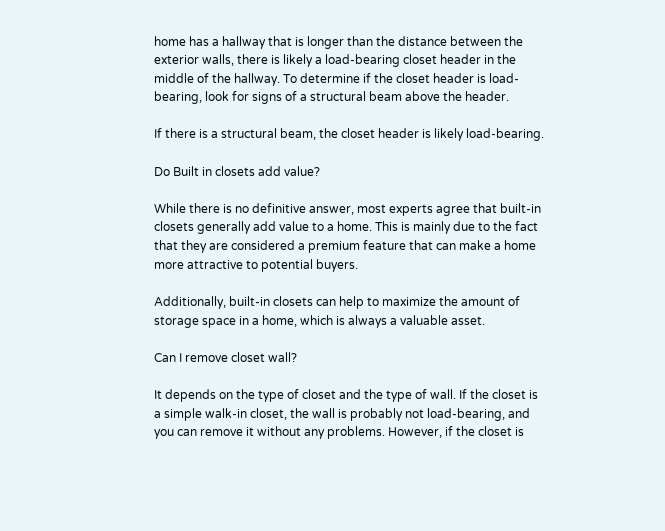home has a hallway that is longer than the distance between the exterior walls, there is likely a load-bearing closet header in the middle of the hallway. To determine if the closet header is load-bearing, look for signs of a structural beam above the header.

If there is a structural beam, the closet header is likely load-bearing.

Do Built in closets add value?

While there is no definitive answer, most experts agree that built-in closets generally add value to a home. This is mainly due to the fact that they are considered a premium feature that can make a home more attractive to potential buyers.

Additionally, built-in closets can help to maximize the amount of storage space in a home, which is always a valuable asset.

Can I remove closet wall?

It depends on the type of closet and the type of wall. If the closet is a simple walk-in closet, the wall is probably not load-bearing, and you can remove it without any problems. However, if the closet is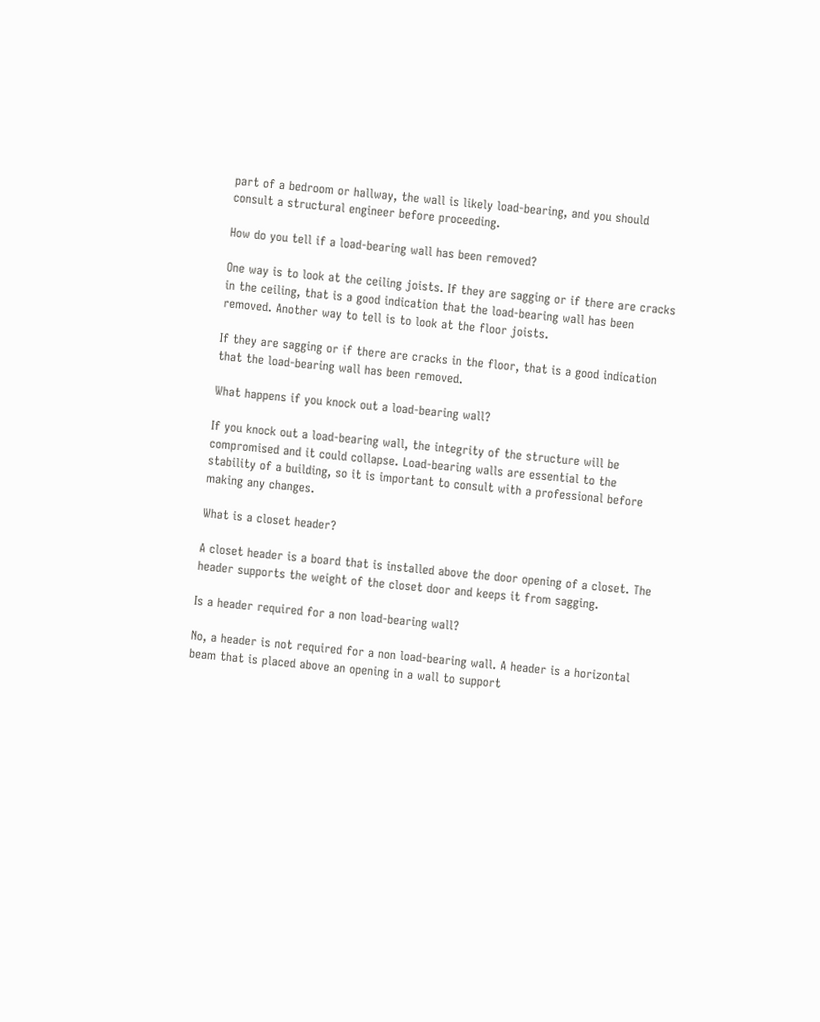part of a bedroom or hallway, the wall is likely load-bearing, and you should consult a structural engineer before proceeding.

How do you tell if a load-bearing wall has been removed?

One way is to look at the ceiling joists. If they are sagging or if there are cracks in the ceiling, that is a good indication that the load-bearing wall has been removed. Another way to tell is to look at the floor joists.

If they are sagging or if there are cracks in the floor, that is a good indication that the load-bearing wall has been removed.

What happens if you knock out a load-bearing wall?

If you knock out a load-bearing wall, the integrity of the structure will be compromised and it could collapse. Load-bearing walls are essential to the stability of a building, so it is important to consult with a professional before making any changes.

What is a closet header?

A closet header is a board that is installed above the door opening of a closet. The header supports the weight of the closet door and keeps it from sagging.

Is a header required for a non load-bearing wall?

No, a header is not required for a non load-bearing wall. A header is a horizontal beam that is placed above an opening in a wall to support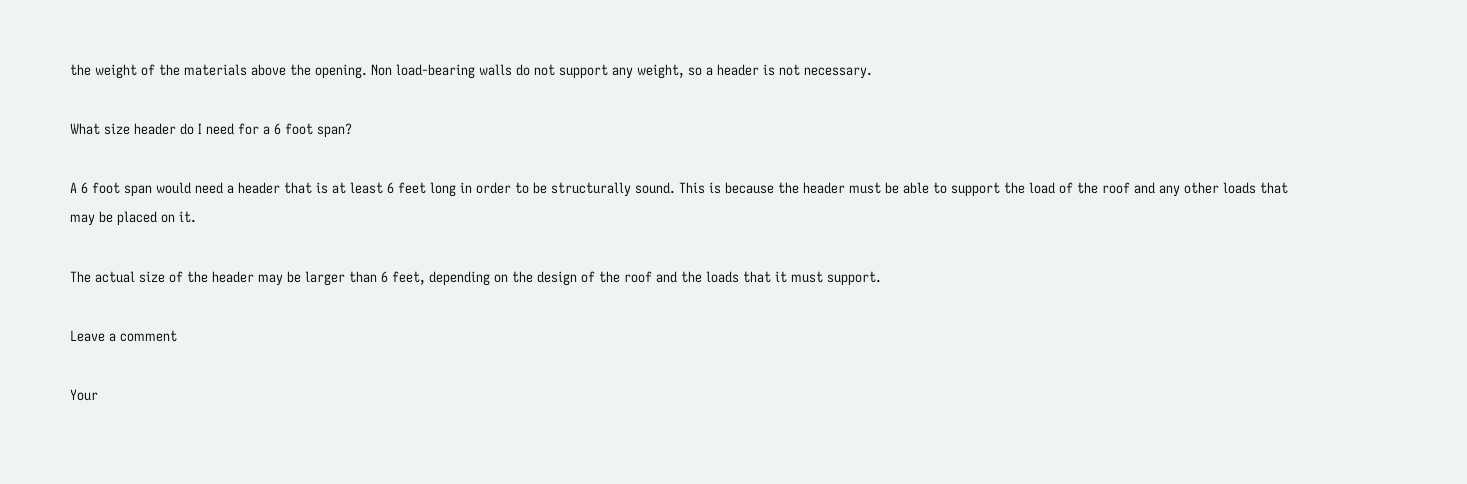the weight of the materials above the opening. Non load-bearing walls do not support any weight, so a header is not necessary.

What size header do I need for a 6 foot span?

A 6 foot span would need a header that is at least 6 feet long in order to be structurally sound. This is because the header must be able to support the load of the roof and any other loads that may be placed on it.

The actual size of the header may be larger than 6 feet, depending on the design of the roof and the loads that it must support.

Leave a comment

Your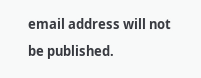email address will not be published.